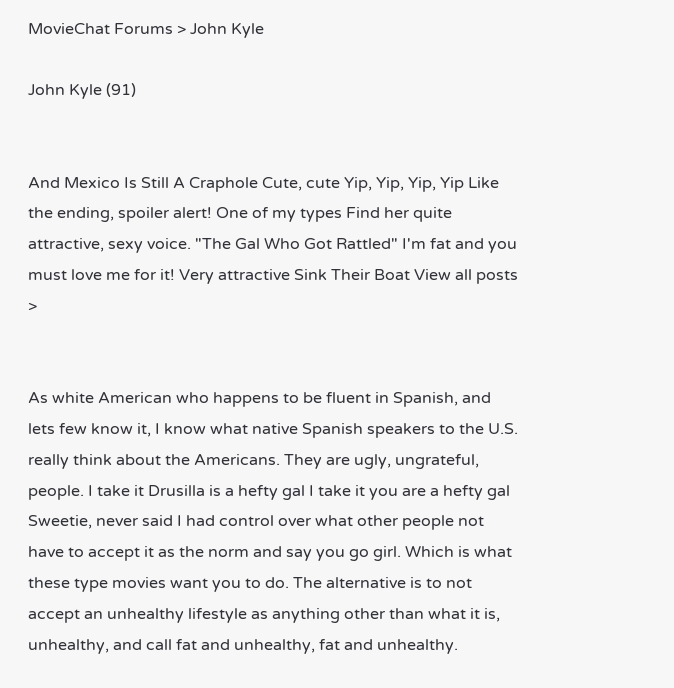MovieChat Forums > John Kyle

John Kyle (91)


And Mexico Is Still A Craphole Cute, cute Yip, Yip, Yip, Yip Like the ending, spoiler alert! One of my types Find her quite attractive, sexy voice. "The Gal Who Got Rattled" I'm fat and you must love me for it! Very attractive Sink Their Boat View all posts >


As white American who happens to be fluent in Spanish, and lets few know it, I know what native Spanish speakers to the U.S. really think about the Americans. They are ugly, ungrateful, people. I take it Drusilla is a hefty gal I take it you are a hefty gal Sweetie, never said I had control over what other people not have to accept it as the norm and say you go girl. Which is what these type movies want you to do. The alternative is to not accept an unhealthy lifestyle as anything other than what it is, unhealthy, and call fat and unhealthy, fat and unhealthy.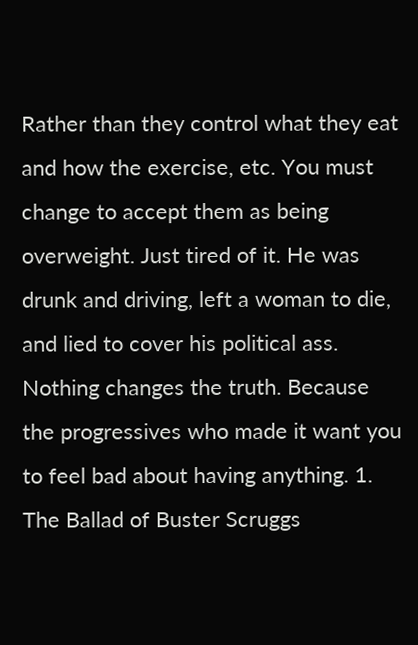Rather than they control what they eat and how the exercise, etc. You must change to accept them as being overweight. Just tired of it. He was drunk and driving, left a woman to die, and lied to cover his political ass. Nothing changes the truth. Because the progressives who made it want you to feel bad about having anything. 1. The Ballad of Buster Scruggs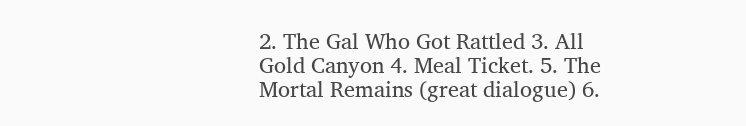2. The Gal Who Got Rattled 3. All Gold Canyon 4. Meal Ticket. 5. The Mortal Remains (great dialogue) 6.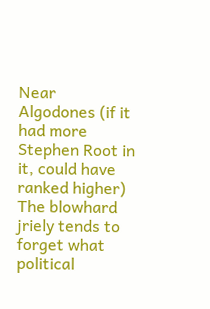Near Algodones (if it had more Stephen Root in it, could have ranked higher) The blowhard jriely tends to forget what political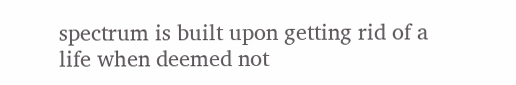spectrum is built upon getting rid of a life when deemed not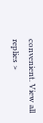convenient. View all replies >